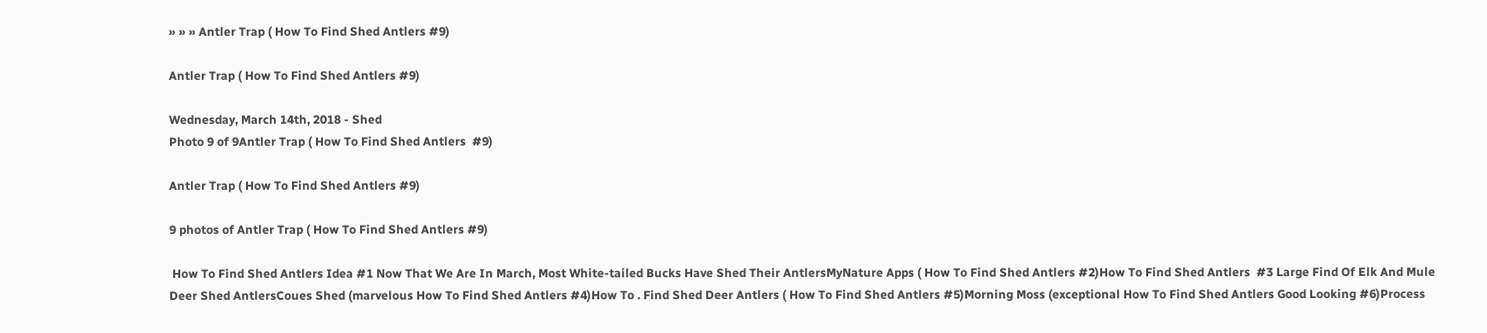» » » Antler Trap ( How To Find Shed Antlers #9)

Antler Trap ( How To Find Shed Antlers #9)

Wednesday, March 14th, 2018 - Shed
Photo 9 of 9Antler Trap ( How To Find Shed Antlers  #9)

Antler Trap ( How To Find Shed Antlers #9)

9 photos of Antler Trap ( How To Find Shed Antlers #9)

 How To Find Shed Antlers Idea #1 Now That We Are In March, Most White-tailed Bucks Have Shed Their AntlersMyNature Apps ( How To Find Shed Antlers #2)How To Find Shed Antlers  #3 Large Find Of Elk And Mule Deer Shed AntlersCoues Shed (marvelous How To Find Shed Antlers #4)How To . Find Shed Deer Antlers ( How To Find Shed Antlers #5)Morning Moss (exceptional How To Find Shed Antlers Good Looking #6)Process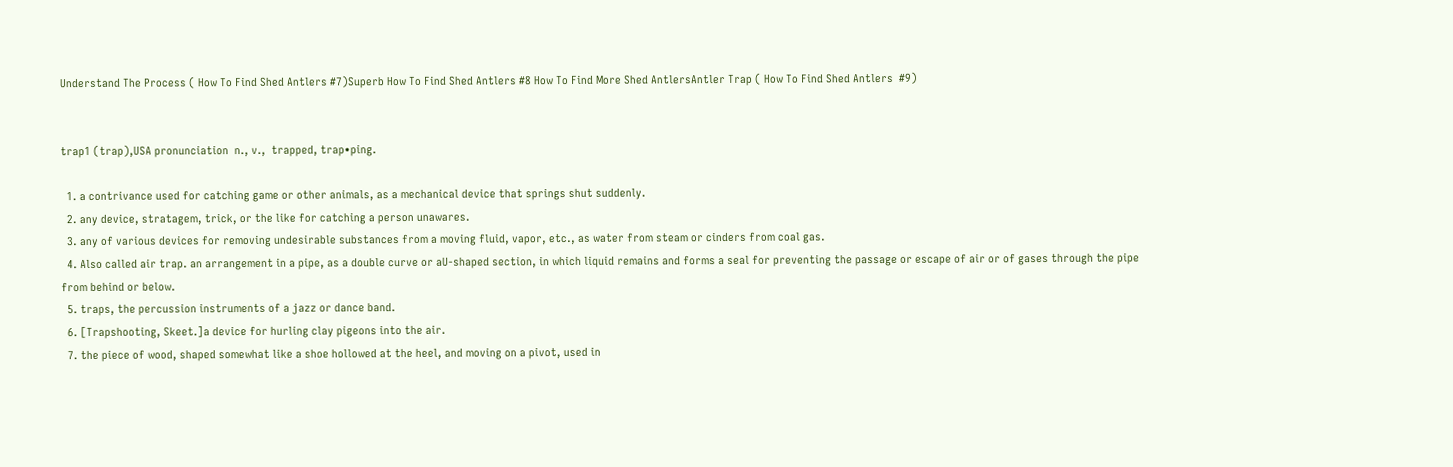Understand The Process ( How To Find Shed Antlers #7)Superb How To Find Shed Antlers #8 How To Find More Shed AntlersAntler Trap ( How To Find Shed Antlers  #9)


trap1 (trap),USA pronunciation  n., v.,  trapped, trap•ping.

  1. a contrivance used for catching game or other animals, as a mechanical device that springs shut suddenly.
  2. any device, stratagem, trick, or the like for catching a person unawares.
  3. any of various devices for removing undesirable substances from a moving fluid, vapor, etc., as water from steam or cinders from coal gas.
  4. Also called air trap. an arrangement in a pipe, as a double curve or aU-shaped section, in which liquid remains and forms a seal for preventing the passage or escape of air or of gases through the pipe from behind or below.
  5. traps, the percussion instruments of a jazz or dance band.
  6. [Trapshooting, Skeet.]a device for hurling clay pigeons into the air.
  7. the piece of wood, shaped somewhat like a shoe hollowed at the heel, and moving on a pivot, used in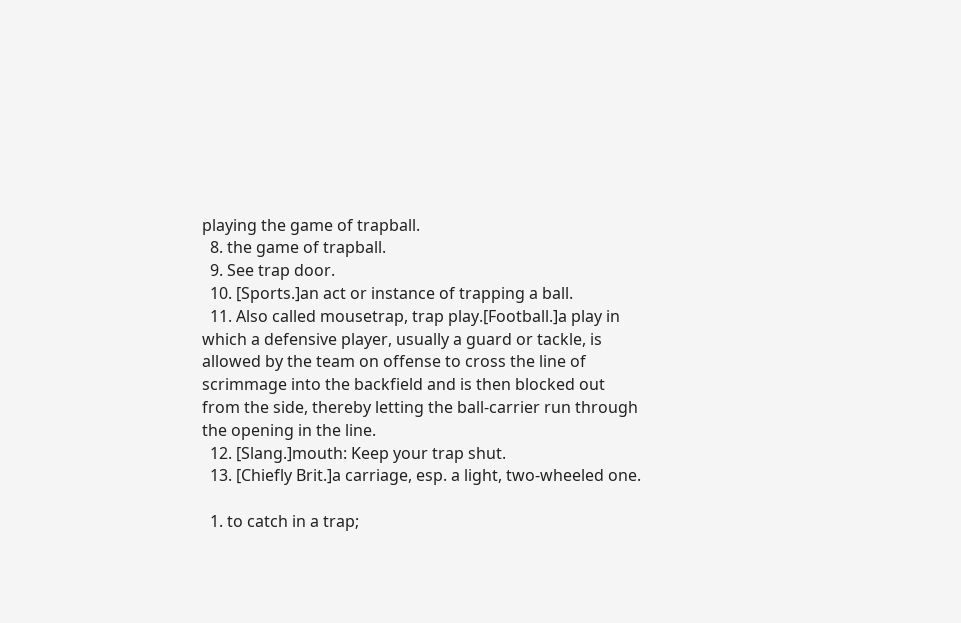playing the game of trapball.
  8. the game of trapball.
  9. See trap door.
  10. [Sports.]an act or instance of trapping a ball.
  11. Also called mousetrap, trap play.[Football.]a play in which a defensive player, usually a guard or tackle, is allowed by the team on offense to cross the line of scrimmage into the backfield and is then blocked out from the side, thereby letting the ball-carrier run through the opening in the line.
  12. [Slang.]mouth: Keep your trap shut.
  13. [Chiefly Brit.]a carriage, esp. a light, two-wheeled one.

  1. to catch in a trap;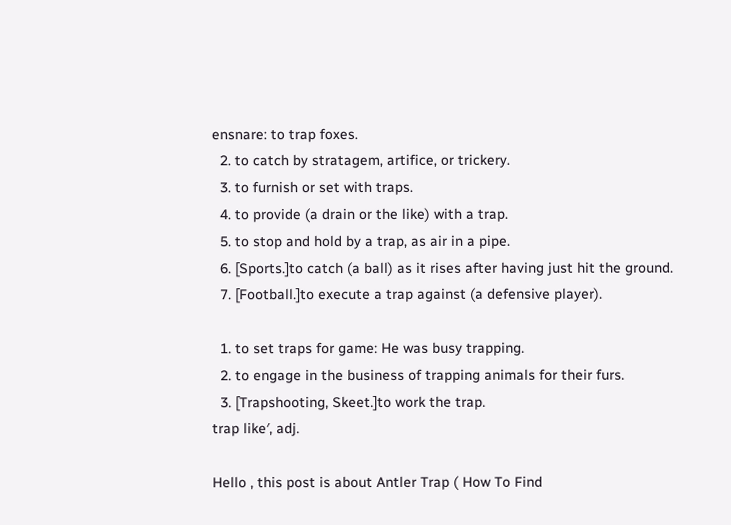ensnare: to trap foxes.
  2. to catch by stratagem, artifice, or trickery.
  3. to furnish or set with traps.
  4. to provide (a drain or the like) with a trap.
  5. to stop and hold by a trap, as air in a pipe.
  6. [Sports.]to catch (a ball) as it rises after having just hit the ground.
  7. [Football.]to execute a trap against (a defensive player).

  1. to set traps for game: He was busy trapping.
  2. to engage in the business of trapping animals for their furs.
  3. [Trapshooting, Skeet.]to work the trap.
trap like′, adj.

Hello , this post is about Antler Trap ( How To Find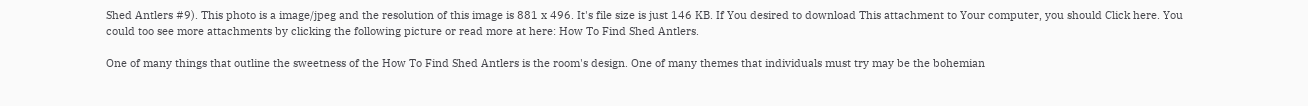Shed Antlers #9). This photo is a image/jpeg and the resolution of this image is 881 x 496. It's file size is just 146 KB. If You desired to download This attachment to Your computer, you should Click here. You could too see more attachments by clicking the following picture or read more at here: How To Find Shed Antlers.

One of many things that outline the sweetness of the How To Find Shed Antlers is the room's design. One of many themes that individuals must try may be the bohemian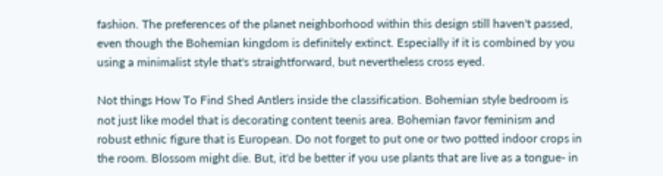fashion. The preferences of the planet neighborhood within this design still haven't passed, even though the Bohemian kingdom is definitely extinct. Especially if it is combined by you using a minimalist style that's straightforward, but nevertheless cross eyed.

Not things How To Find Shed Antlers inside the classification. Bohemian style bedroom is not just like model that is decorating content teenis area. Bohemian favor feminism and robust ethnic figure that is European. Do not forget to put one or two potted indoor crops in the room. Blossom might die. But, it'd be better if you use plants that are live as a tongue- in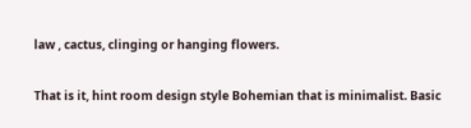law , cactus, clinging or hanging flowers.

That is it, hint room design style Bohemian that is minimalist. Basic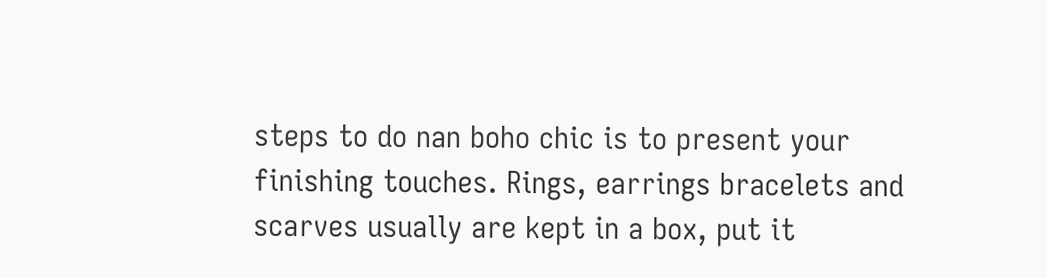steps to do nan boho chic is to present your finishing touches. Rings, earrings bracelets and scarves usually are kept in a box, put it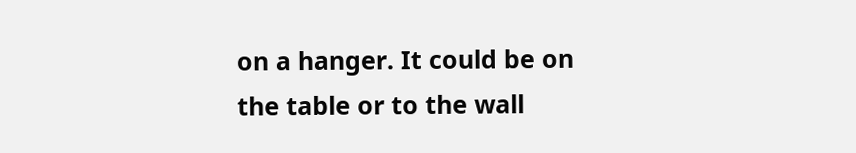on a hanger. It could be on the table or to the wall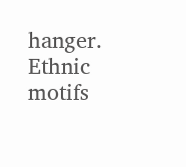hanger. Ethnic motifs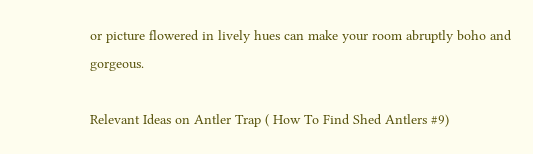or picture flowered in lively hues can make your room abruptly boho and gorgeous.

Relevant Ideas on Antler Trap ( How To Find Shed Antlers #9)